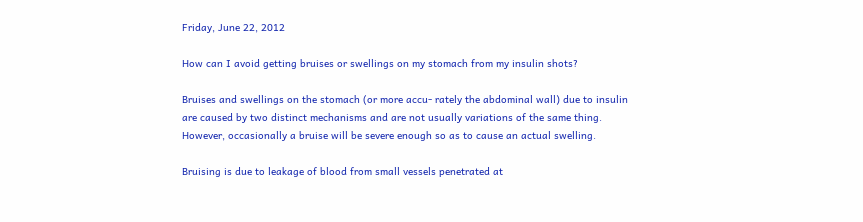Friday, June 22, 2012

How can I avoid getting bruises or swellings on my stomach from my insulin shots?

Bruises and swellings on the stomach (or more accu- rately the abdominal wall) due to insulin are caused by two distinct mechanisms and are not usually variations of the same thing. However, occasionally a bruise will be severe enough so as to cause an actual swelling.

Bruising is due to leakage of blood from small vessels penetrated at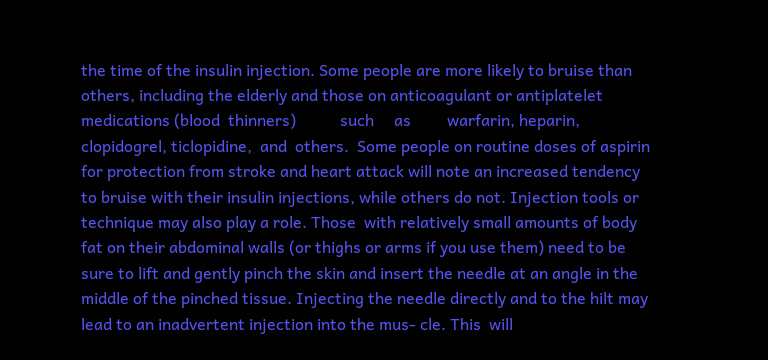the time of the insulin injection. Some people are more likely to bruise than others, including the elderly and those on anticoagulant or antiplatelet medications (blood  thinners)           such     as         warfarin, heparin,  clopidogrel, ticlopidine,  and  others.  Some people on routine doses of aspirin for protection from stroke and heart attack will note an increased tendency to bruise with their insulin injections, while others do not. Injection tools or technique may also play a role. Those  with relatively small amounts of body  fat on their abdominal walls (or thighs or arms if you use them) need to be sure to lift and gently pinch the skin and insert the needle at an angle in the middle of the pinched tissue. Injecting the needle directly and to the hilt may lead to an inadvertent injection into the mus- cle. This  will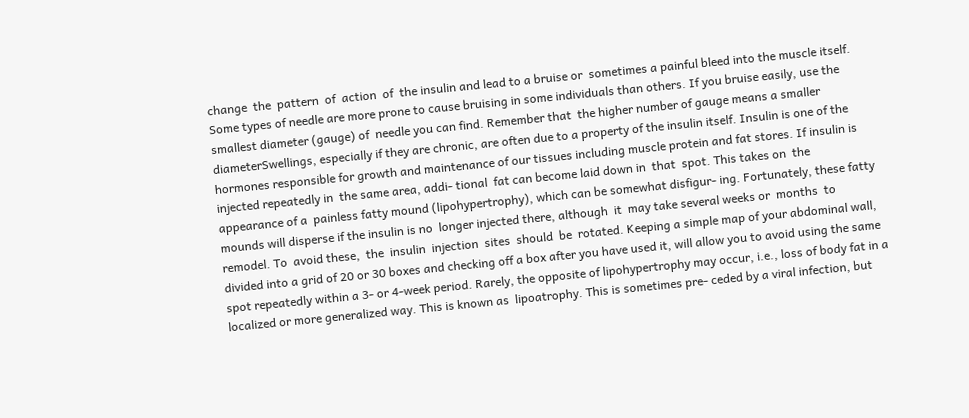change  the  pattern  of  action  of  the insulin and lead to a bruise or  sometimes a painful bleed into the muscle itself. Some types of needle are more prone to cause bruising in some individuals than others. If you bruise easily, use the smallest diameter (gauge) of  needle you can find. Remember that  the higher number of gauge means a smaller diameterSwellings, especially if they are chronic, are often due to a property of the insulin itself. Insulin is one of the hormones responsible for growth and maintenance of our tissues including muscle protein and fat stores. If insulin is injected repeatedly in  the same area, addi- tional  fat can become laid down in  that  spot. This takes on  the  appearance of a  painless fatty mound (lipohypertrophy), which can be somewhat disfigur- ing. Fortunately, these fatty mounds will disperse if the insulin is no  longer injected there, although  it  may take several weeks or  months  to  remodel. To  avoid these,  the  insulin  injection  sites  should  be  rotated. Keeping a simple map of your abdominal wall, divided into a grid of 20 or 30 boxes and checking off a box after you have used it, will allow you to avoid using the same spot repeatedly within a 3- or 4-week period. Rarely, the opposite of lipohypertrophy may occur, i.e., loss of body fat in a localized or more generalized way. This is known as  lipoatrophy. This is sometimes pre- ceded by a viral infection, but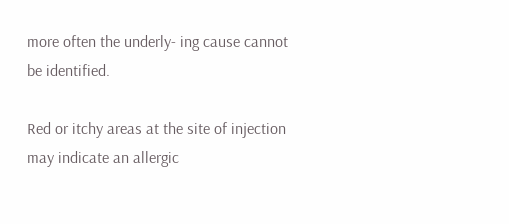more often the underly- ing cause cannot be identified.

Red or itchy areas at the site of injection may indicate an allergic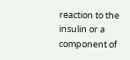reaction to the insulin or a component of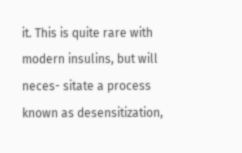it. This is quite rare with modern insulins, but will neces- sitate a process known as desensitization,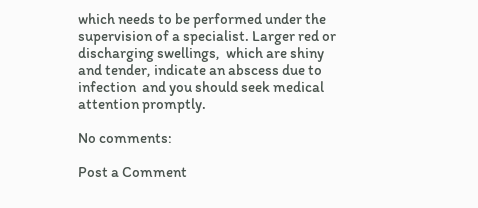which needs to be performed under the supervision of a specialist. Larger red or discharging swellings,  which are shiny and tender, indicate an abscess due to  infection  and you should seek medical attention promptly.

No comments:

Post a Comment